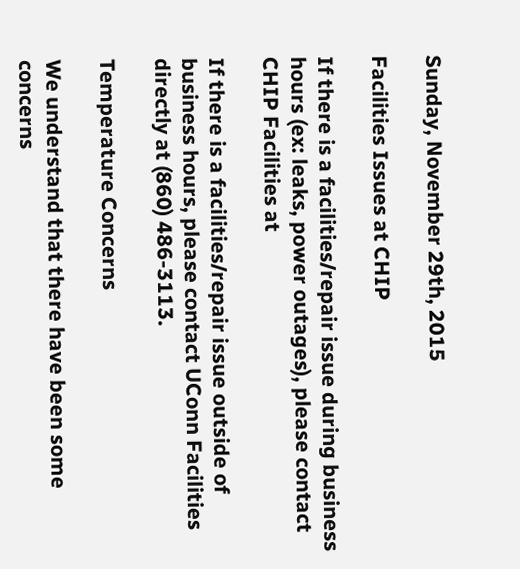Sunday, November 29th, 2015

Facilities Issues at CHIP

If there is a facilities/repair issue during business hours (ex: leaks, power outages), please contact CHIP Facilities at

If there is a facilities/repair issue outside of business hours, please contact UConn Facilities directly at (860) 486-3113.

Temperature Concerns

We understand that there have been some concerns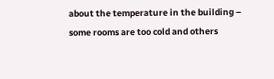about the temperature in the building – some rooms are too cold and others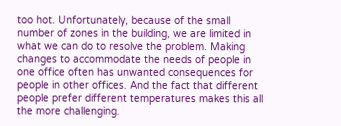too hot. Unfortunately, because of the small number of zones in the building, we are limited in what we can do to resolve the problem. Making changes to accommodate the needs of people in one office often has unwanted consequences for people in other offices. And the fact that different people prefer different temperatures makes this all the more challenging.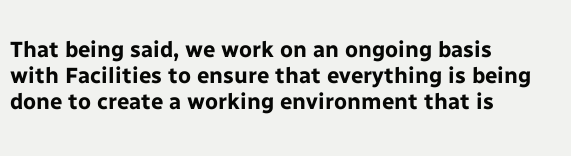That being said, we work on an ongoing basis with Facilities to ensure that everything is being done to create a working environment that is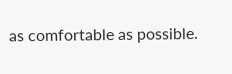as comfortable as possible.